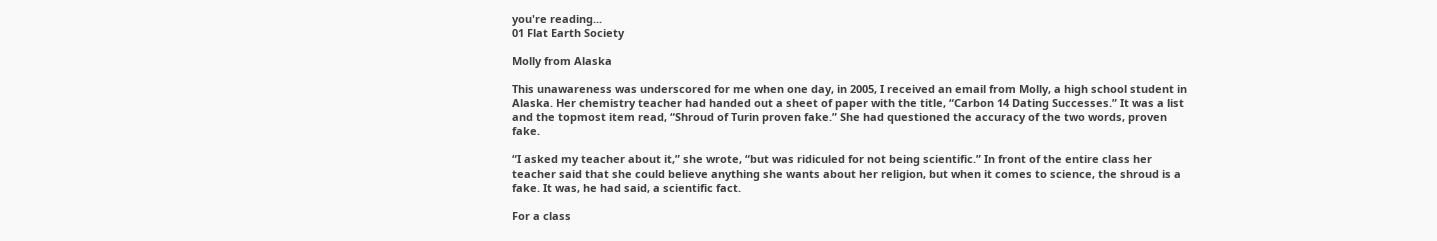you're reading...
01 Flat Earth Society

Molly from Alaska

This unawareness was underscored for me when one day, in 2005, I received an email from Molly, a high school student in Alaska. Her chemistry teacher had handed out a sheet of paper with the title, “Carbon 14 Dating Successes.” It was a list and the topmost item read, “Shroud of Turin proven fake.” She had questioned the accuracy of the two words, proven fake.

“I asked my teacher about it,” she wrote, “but was ridiculed for not being scientific.” In front of the entire class her teacher said that she could believe anything she wants about her religion, but when it comes to science, the shroud is a fake. It was, he had said, a scientific fact.

For a class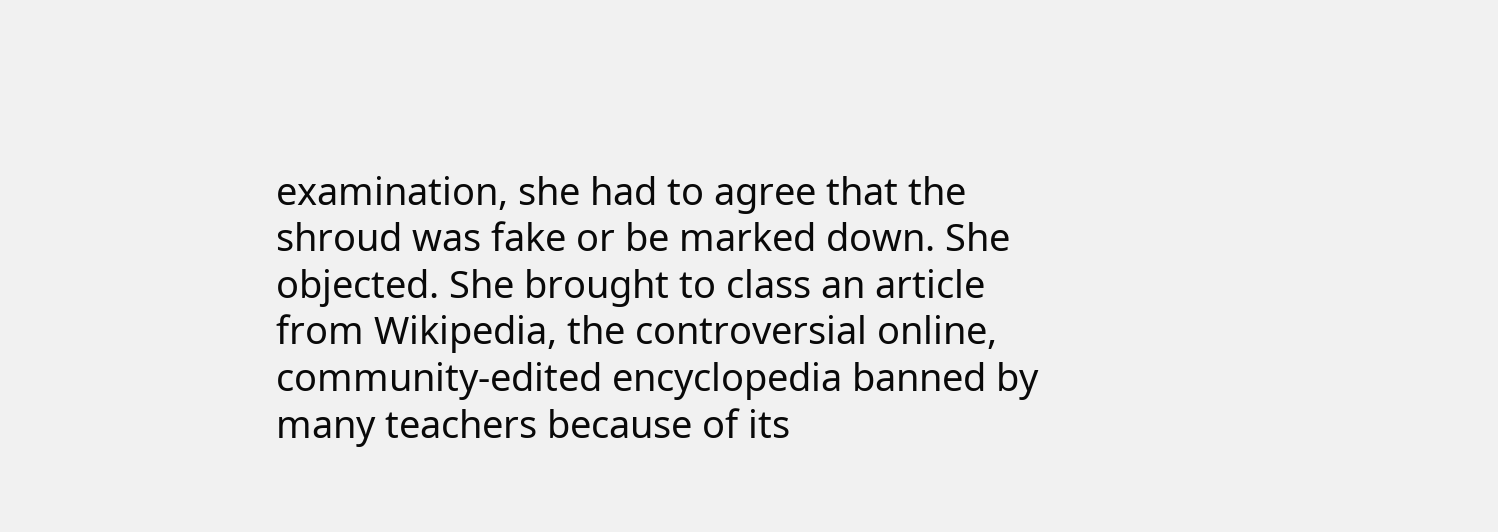examination, she had to agree that the shroud was fake or be marked down. She objected. She brought to class an article from Wikipedia, the controversial online, community-edited encyclopedia banned by many teachers because of its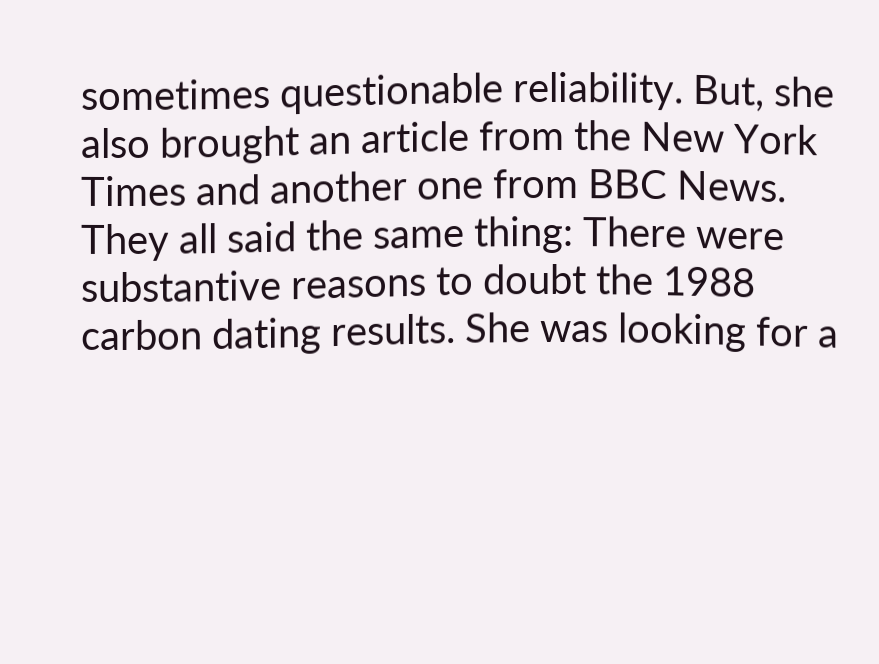sometimes questionable reliability. But, she also brought an article from the New York Times and another one from BBC News. They all said the same thing: There were substantive reasons to doubt the 1988 carbon dating results. She was looking for a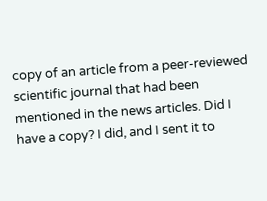copy of an article from a peer-reviewed scientific journal that had been mentioned in the news articles. Did I have a copy? I did, and I sent it to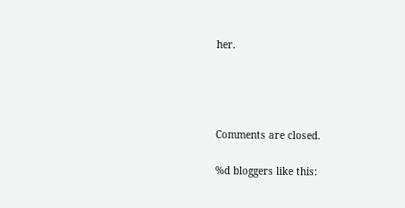her.




Comments are closed.

%d bloggers like this: